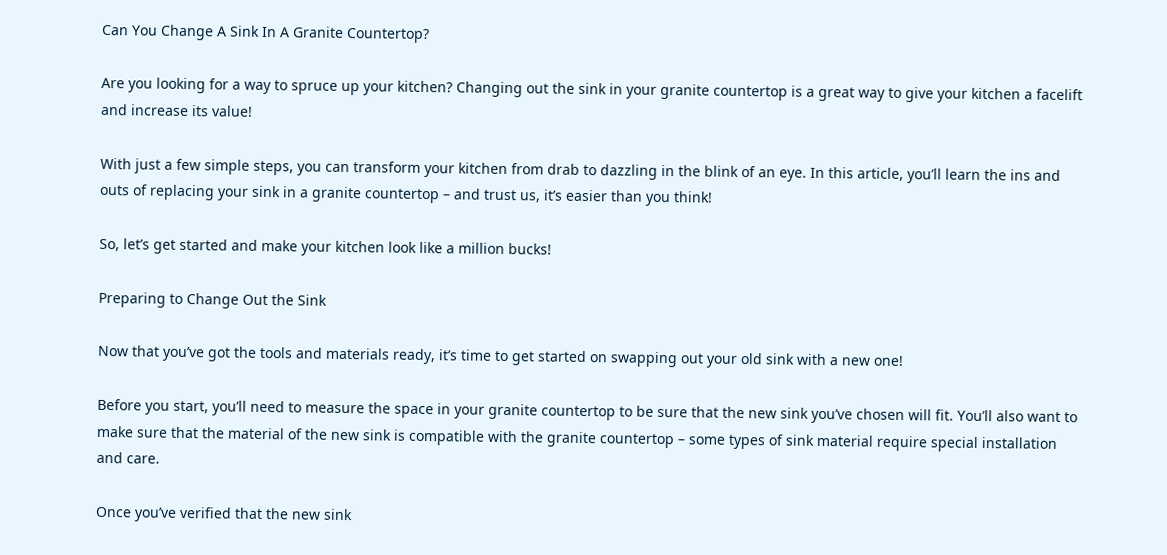Can You Change A Sink In A Granite Countertop?

Are you looking for a way to spruce up your kitchen? Changing out the sink in your granite countertop is a great way to give your kitchen a facelift and increase its value!

With just a few simple steps, you can transform your kitchen from drab to dazzling in the blink of an eye. In this article, you’ll learn the ins and outs of replacing your sink in a granite countertop – and trust us, it’s easier than you think!

So, let’s get started and make your kitchen look like a million bucks!

Preparing to Change Out the Sink

Now that you’ve got the tools and materials ready, it’s time to get started on swapping out your old sink with a new one!

Before you start, you’ll need to measure the space in your granite countertop to be sure that the new sink you’ve chosen will fit. You’ll also want to make sure that the material of the new sink is compatible with the granite countertop – some types of sink material require special installation and care.

Once you’ve verified that the new sink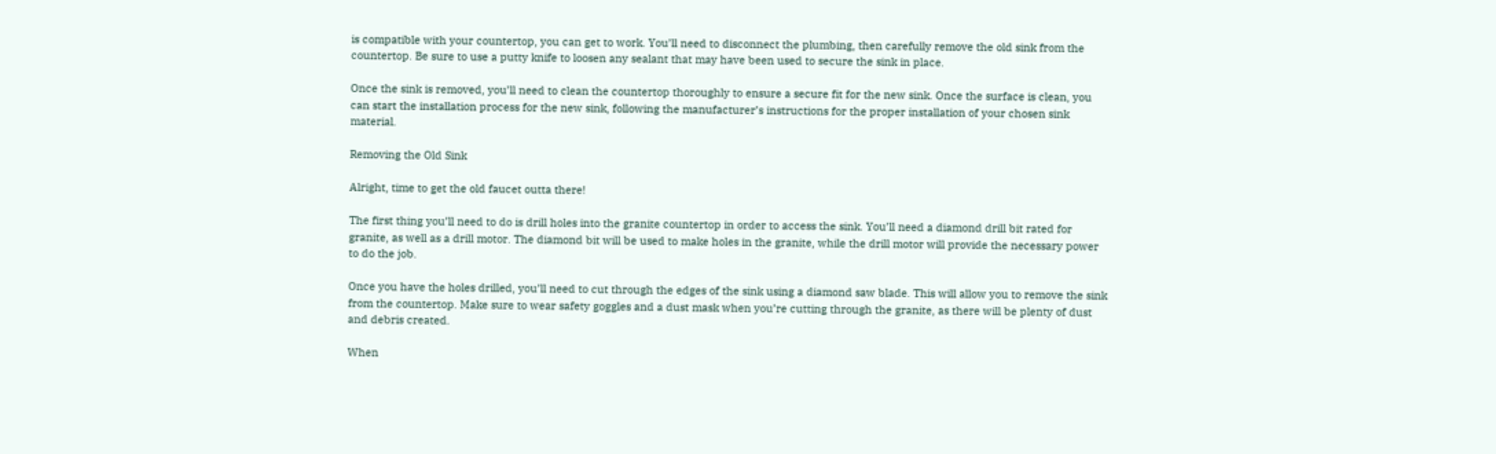is compatible with your countertop, you can get to work. You’ll need to disconnect the plumbing, then carefully remove the old sink from the countertop. Be sure to use a putty knife to loosen any sealant that may have been used to secure the sink in place.

Once the sink is removed, you’ll need to clean the countertop thoroughly to ensure a secure fit for the new sink. Once the surface is clean, you can start the installation process for the new sink, following the manufacturer’s instructions for the proper installation of your chosen sink material.

Removing the Old Sink

Alright, time to get the old faucet outta there!

The first thing you’ll need to do is drill holes into the granite countertop in order to access the sink. You’ll need a diamond drill bit rated for granite, as well as a drill motor. The diamond bit will be used to make holes in the granite, while the drill motor will provide the necessary power to do the job.

Once you have the holes drilled, you’ll need to cut through the edges of the sink using a diamond saw blade. This will allow you to remove the sink from the countertop. Make sure to wear safety goggles and a dust mask when you’re cutting through the granite, as there will be plenty of dust and debris created.

When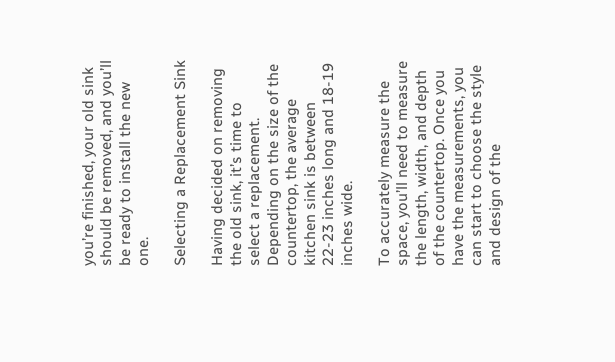you’re finished, your old sink should be removed, and you’ll be ready to install the new one.

Selecting a Replacement Sink

Having decided on removing the old sink, it’s time to select a replacement. Depending on the size of the countertop, the average kitchen sink is between 22-23 inches long and 18-19 inches wide.

To accurately measure the space, you’ll need to measure the length, width, and depth of the countertop. Once you have the measurements, you can start to choose the style and design of the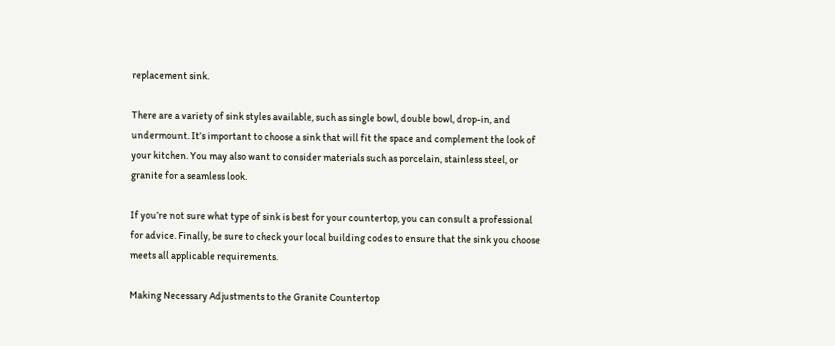replacement sink.

There are a variety of sink styles available, such as single bowl, double bowl, drop-in, and undermount. It’s important to choose a sink that will fit the space and complement the look of your kitchen. You may also want to consider materials such as porcelain, stainless steel, or granite for a seamless look.

If you’re not sure what type of sink is best for your countertop, you can consult a professional for advice. Finally, be sure to check your local building codes to ensure that the sink you choose meets all applicable requirements.

Making Necessary Adjustments to the Granite Countertop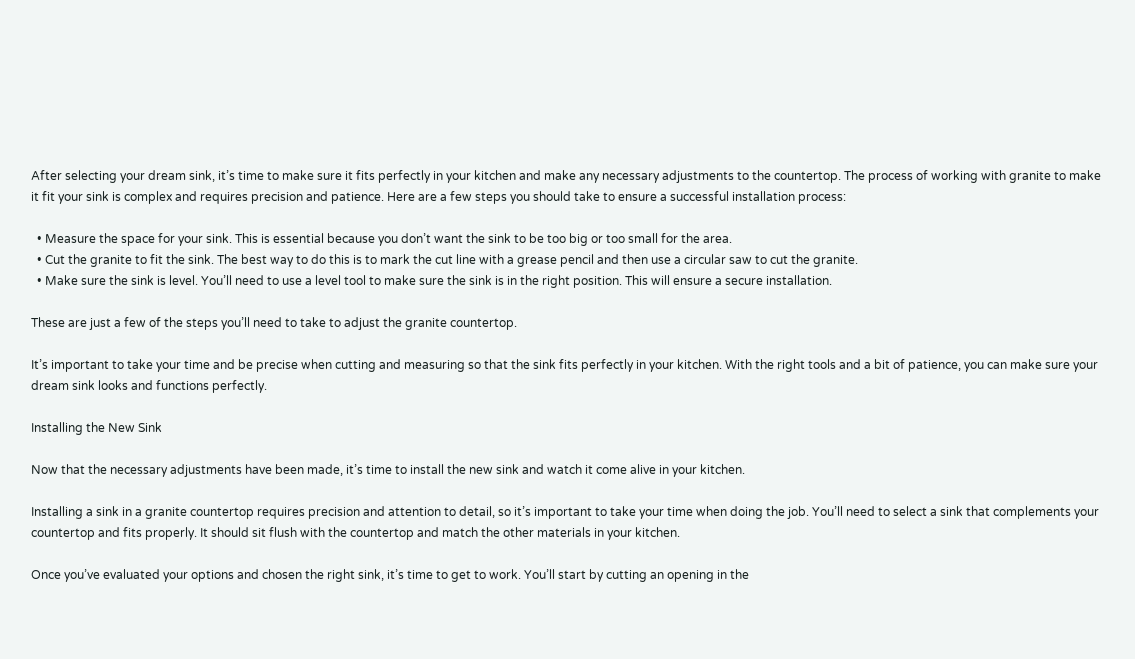After selecting your dream sink, it’s time to make sure it fits perfectly in your kitchen and make any necessary adjustments to the countertop. The process of working with granite to make it fit your sink is complex and requires precision and patience. Here are a few steps you should take to ensure a successful installation process:

  • Measure the space for your sink. This is essential because you don’t want the sink to be too big or too small for the area.
  • Cut the granite to fit the sink. The best way to do this is to mark the cut line with a grease pencil and then use a circular saw to cut the granite.
  • Make sure the sink is level. You’ll need to use a level tool to make sure the sink is in the right position. This will ensure a secure installation.

These are just a few of the steps you’ll need to take to adjust the granite countertop.

It’s important to take your time and be precise when cutting and measuring so that the sink fits perfectly in your kitchen. With the right tools and a bit of patience, you can make sure your dream sink looks and functions perfectly.

Installing the New Sink

Now that the necessary adjustments have been made, it’s time to install the new sink and watch it come alive in your kitchen.

Installing a sink in a granite countertop requires precision and attention to detail, so it’s important to take your time when doing the job. You’ll need to select a sink that complements your countertop and fits properly. It should sit flush with the countertop and match the other materials in your kitchen.

Once you’ve evaluated your options and chosen the right sink, it’s time to get to work. You’ll start by cutting an opening in the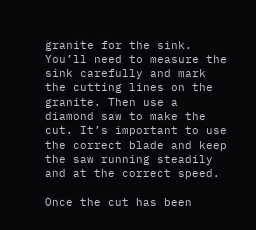granite for the sink. You’ll need to measure the sink carefully and mark the cutting lines on the granite. Then use a diamond saw to make the cut. It’s important to use the correct blade and keep the saw running steadily and at the correct speed.

Once the cut has been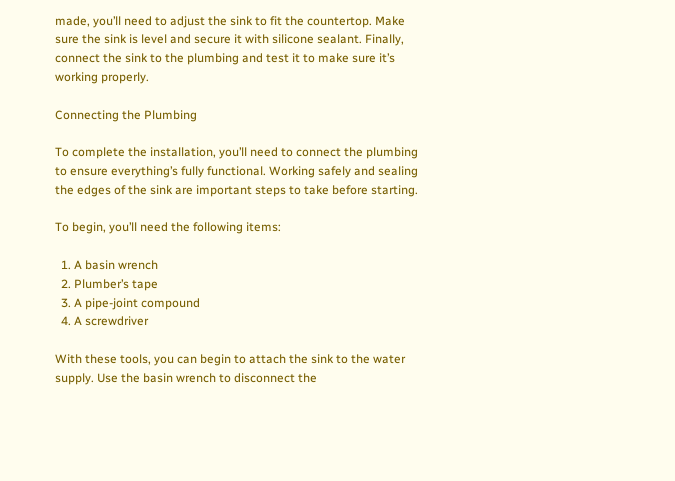made, you’ll need to adjust the sink to fit the countertop. Make sure the sink is level and secure it with silicone sealant. Finally, connect the sink to the plumbing and test it to make sure it’s working properly.

Connecting the Plumbing

To complete the installation, you’ll need to connect the plumbing to ensure everything’s fully functional. Working safely and sealing the edges of the sink are important steps to take before starting.

To begin, you’ll need the following items:

  1. A basin wrench
  2. Plumber’s tape
  3. A pipe-joint compound
  4. A screwdriver

With these tools, you can begin to attach the sink to the water supply. Use the basin wrench to disconnect the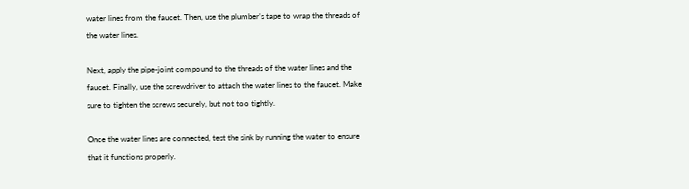water lines from the faucet. Then, use the plumber’s tape to wrap the threads of the water lines.

Next, apply the pipe-joint compound to the threads of the water lines and the faucet. Finally, use the screwdriver to attach the water lines to the faucet. Make sure to tighten the screws securely, but not too tightly.

Once the water lines are connected, test the sink by running the water to ensure that it functions properly.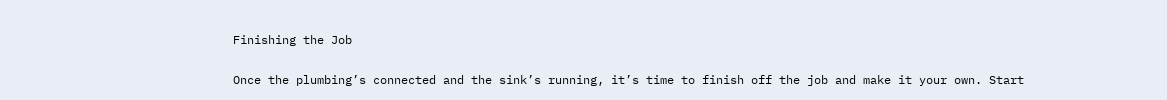Finishing the Job

Once the plumbing’s connected and the sink’s running, it’s time to finish off the job and make it your own. Start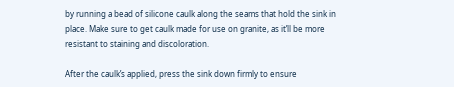by running a bead of silicone caulk along the seams that hold the sink in place. Make sure to get caulk made for use on granite, as it’ll be more resistant to staining and discoloration.

After the caulk’s applied, press the sink down firmly to ensure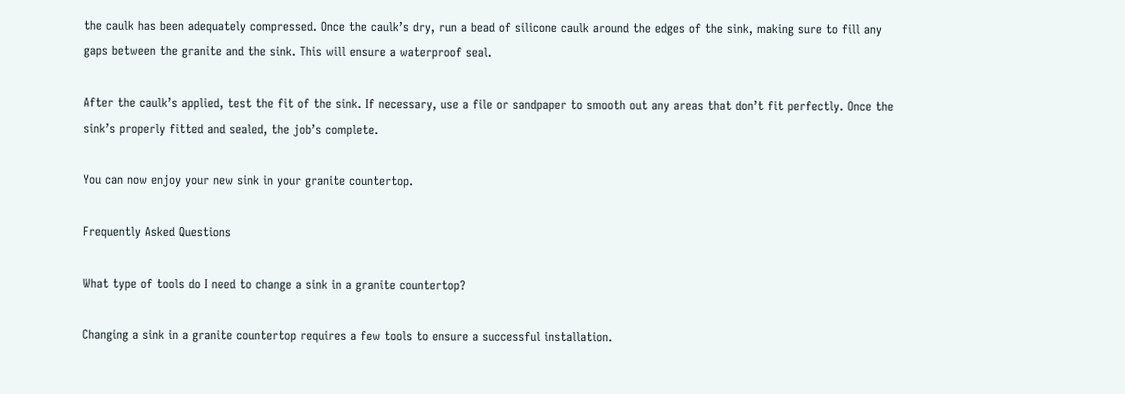the caulk has been adequately compressed. Once the caulk’s dry, run a bead of silicone caulk around the edges of the sink, making sure to fill any gaps between the granite and the sink. This will ensure a waterproof seal.

After the caulk’s applied, test the fit of the sink. If necessary, use a file or sandpaper to smooth out any areas that don’t fit perfectly. Once the sink’s properly fitted and sealed, the job’s complete.

You can now enjoy your new sink in your granite countertop.

Frequently Asked Questions

What type of tools do I need to change a sink in a granite countertop?

Changing a sink in a granite countertop requires a few tools to ensure a successful installation.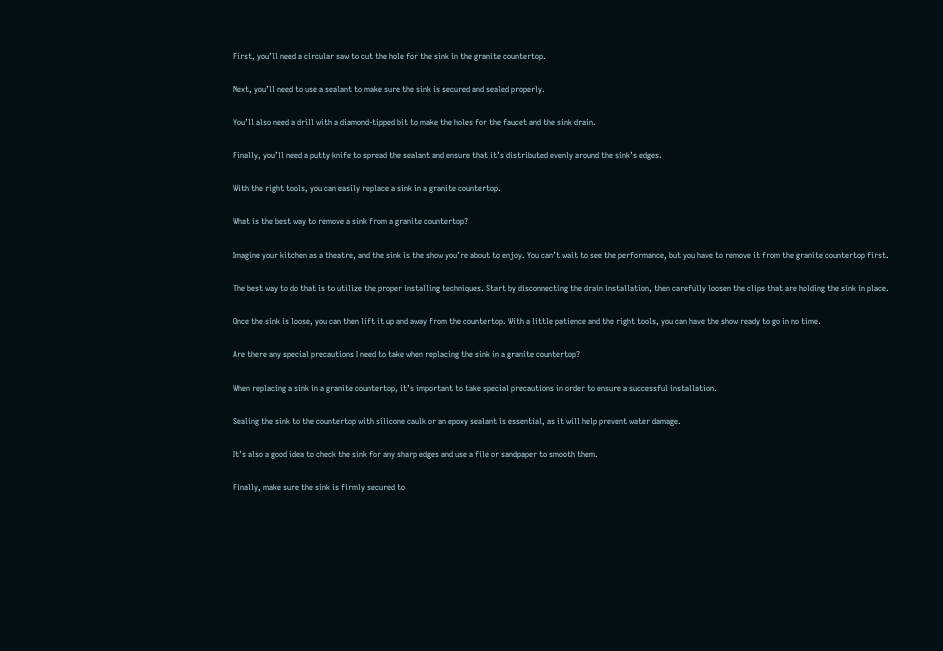First, you’ll need a circular saw to cut the hole for the sink in the granite countertop.

Next, you’ll need to use a sealant to make sure the sink is secured and sealed properly.

You’ll also need a drill with a diamond-tipped bit to make the holes for the faucet and the sink drain.

Finally, you’ll need a putty knife to spread the sealant and ensure that it’s distributed evenly around the sink’s edges.

With the right tools, you can easily replace a sink in a granite countertop.

What is the best way to remove a sink from a granite countertop?

Imagine your kitchen as a theatre, and the sink is the show you’re about to enjoy. You can’t wait to see the performance, but you have to remove it from the granite countertop first.

The best way to do that is to utilize the proper installing techniques. Start by disconnecting the drain installation, then carefully loosen the clips that are holding the sink in place.

Once the sink is loose, you can then lift it up and away from the countertop. With a little patience and the right tools, you can have the show ready to go in no time.

Are there any special precautions I need to take when replacing the sink in a granite countertop?

When replacing a sink in a granite countertop, it’s important to take special precautions in order to ensure a successful installation.

Sealing the sink to the countertop with silicone caulk or an epoxy sealant is essential, as it will help prevent water damage.

It’s also a good idea to check the sink for any sharp edges and use a file or sandpaper to smooth them.

Finally, make sure the sink is firmly secured to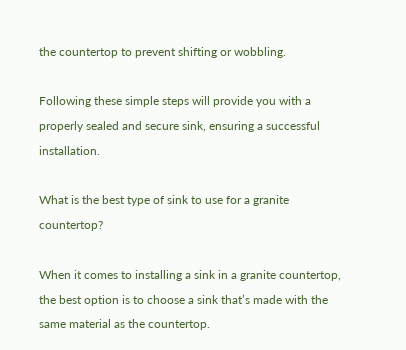the countertop to prevent shifting or wobbling.

Following these simple steps will provide you with a properly sealed and secure sink, ensuring a successful installation.

What is the best type of sink to use for a granite countertop?

When it comes to installing a sink in a granite countertop, the best option is to choose a sink that’s made with the same material as the countertop.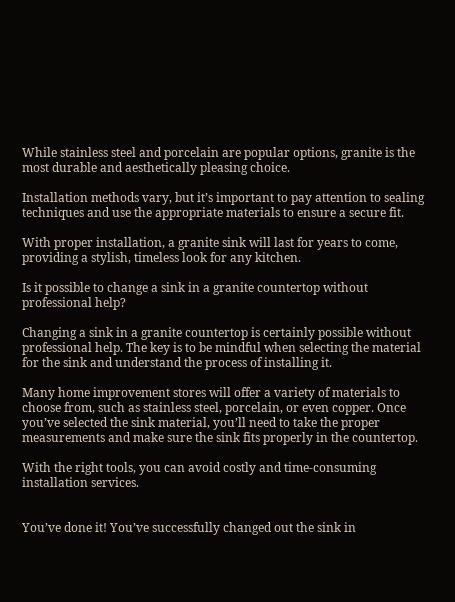While stainless steel and porcelain are popular options, granite is the most durable and aesthetically pleasing choice.

Installation methods vary, but it’s important to pay attention to sealing techniques and use the appropriate materials to ensure a secure fit.

With proper installation, a granite sink will last for years to come, providing a stylish, timeless look for any kitchen.

Is it possible to change a sink in a granite countertop without professional help?

Changing a sink in a granite countertop is certainly possible without professional help. The key is to be mindful when selecting the material for the sink and understand the process of installing it.

Many home improvement stores will offer a variety of materials to choose from, such as stainless steel, porcelain, or even copper. Once you’ve selected the sink material, you’ll need to take the proper measurements and make sure the sink fits properly in the countertop.

With the right tools, you can avoid costly and time-consuming installation services.


You’ve done it! You’ve successfully changed out the sink in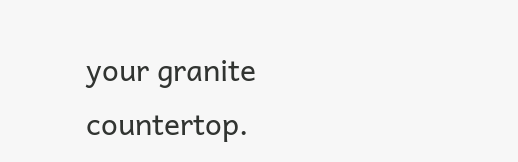your granite countertop.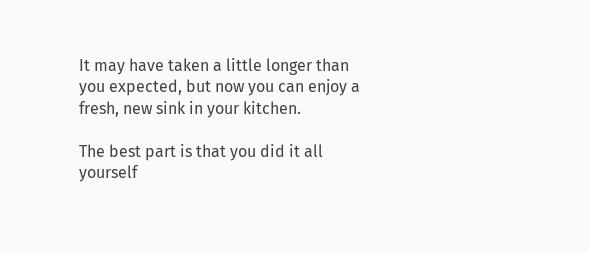It may have taken a little longer than you expected, but now you can enjoy a fresh, new sink in your kitchen.

The best part is that you did it all yourself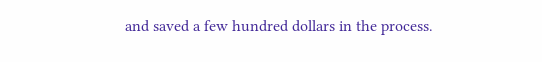and saved a few hundred dollars in the process.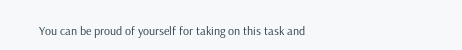You can be proud of yourself for taking on this task and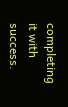completing it with success.